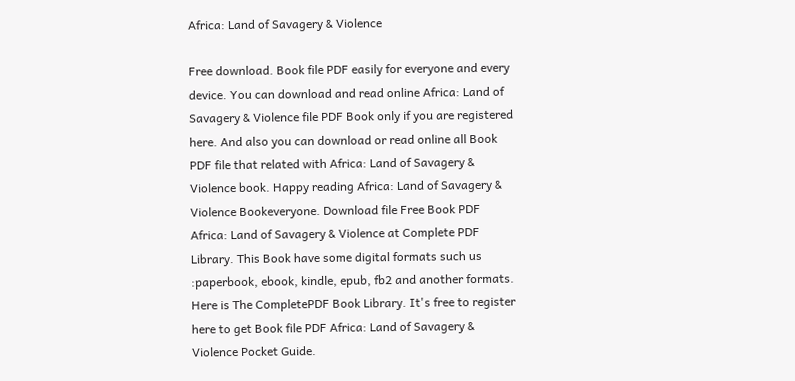Africa: Land of Savagery & Violence

Free download. Book file PDF easily for everyone and every device. You can download and read online Africa: Land of Savagery & Violence file PDF Book only if you are registered here. And also you can download or read online all Book PDF file that related with Africa: Land of Savagery & Violence book. Happy reading Africa: Land of Savagery & Violence Bookeveryone. Download file Free Book PDF Africa: Land of Savagery & Violence at Complete PDF Library. This Book have some digital formats such us :paperbook, ebook, kindle, epub, fb2 and another formats. Here is The CompletePDF Book Library. It's free to register here to get Book file PDF Africa: Land of Savagery & Violence Pocket Guide.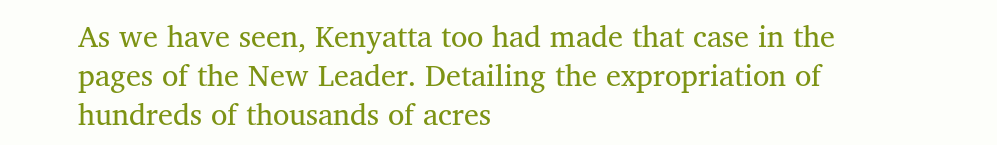As we have seen, Kenyatta too had made that case in the pages of the New Leader. Detailing the expropriation of hundreds of thousands of acres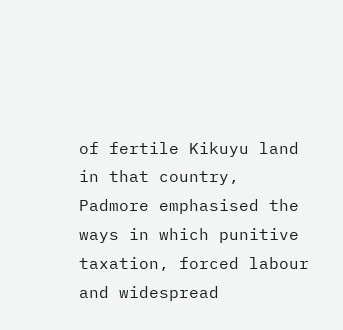of fertile Kikuyu land in that country, Padmore emphasised the ways in which punitive taxation, forced labour and widespread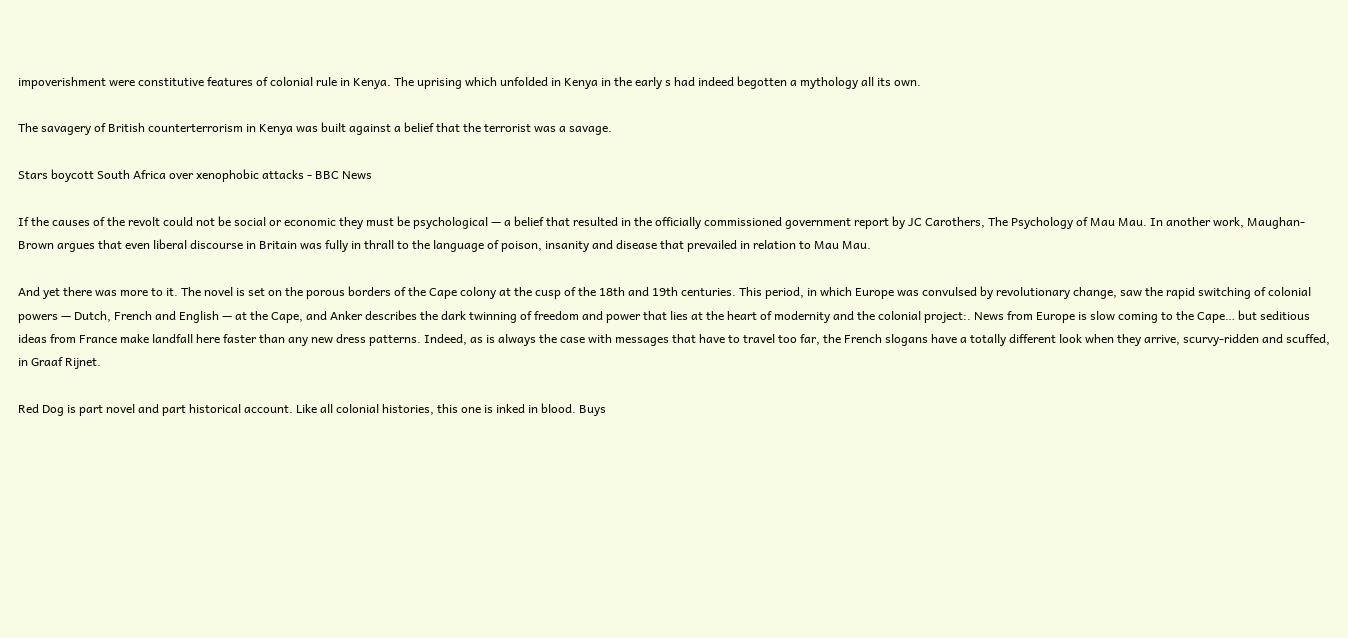impoverishment were constitutive features of colonial rule in Kenya. The uprising which unfolded in Kenya in the early s had indeed begotten a mythology all its own.

The savagery of British counterterrorism in Kenya was built against a belief that the terrorist was a savage.

Stars boycott South Africa over xenophobic attacks - BBC News

If the causes of the revolt could not be social or economic they must be psychological — a belief that resulted in the officially commissioned government report by JC Carothers, The Psychology of Mau Mau. In another work, Maughan-Brown argues that even liberal discourse in Britain was fully in thrall to the language of poison, insanity and disease that prevailed in relation to Mau Mau.

And yet there was more to it. The novel is set on the porous borders of the Cape colony at the cusp of the 18th and 19th centuries. This period, in which Europe was convulsed by revolutionary change, saw the rapid switching of colonial powers — Dutch, French and English — at the Cape, and Anker describes the dark twinning of freedom and power that lies at the heart of modernity and the colonial project:. News from Europe is slow coming to the Cape… but seditious ideas from France make landfall here faster than any new dress patterns. Indeed, as is always the case with messages that have to travel too far, the French slogans have a totally different look when they arrive, scurvy-ridden and scuffed, in Graaf Rijnet.

Red Dog is part novel and part historical account. Like all colonial histories, this one is inked in blood. Buys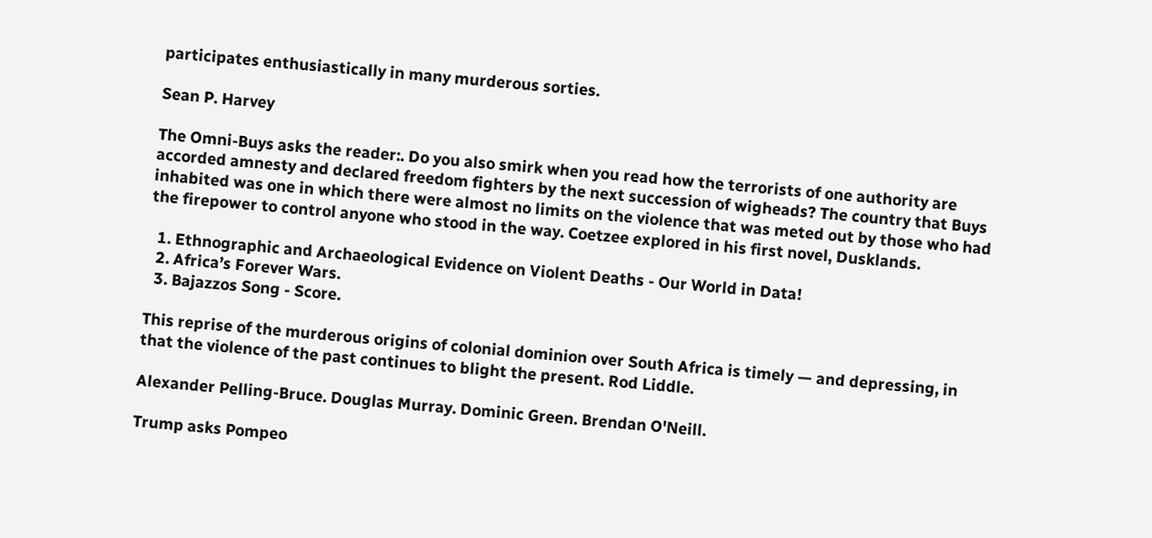participates enthusiastically in many murderous sorties.

Sean P. Harvey

The Omni-Buys asks the reader:. Do you also smirk when you read how the terrorists of one authority are accorded amnesty and declared freedom fighters by the next succession of wigheads? The country that Buys inhabited was one in which there were almost no limits on the violence that was meted out by those who had the firepower to control anyone who stood in the way. Coetzee explored in his first novel, Dusklands.

  1. Ethnographic and Archaeological Evidence on Violent Deaths - Our World in Data!
  2. Africa’s Forever Wars.
  3. Bajazzos Song - Score.

This reprise of the murderous origins of colonial dominion over South Africa is timely — and depressing, in that the violence of the past continues to blight the present. Rod Liddle.

Alexander Pelling-Bruce. Douglas Murray. Dominic Green. Brendan O'Neill.

Trump asks Pompeo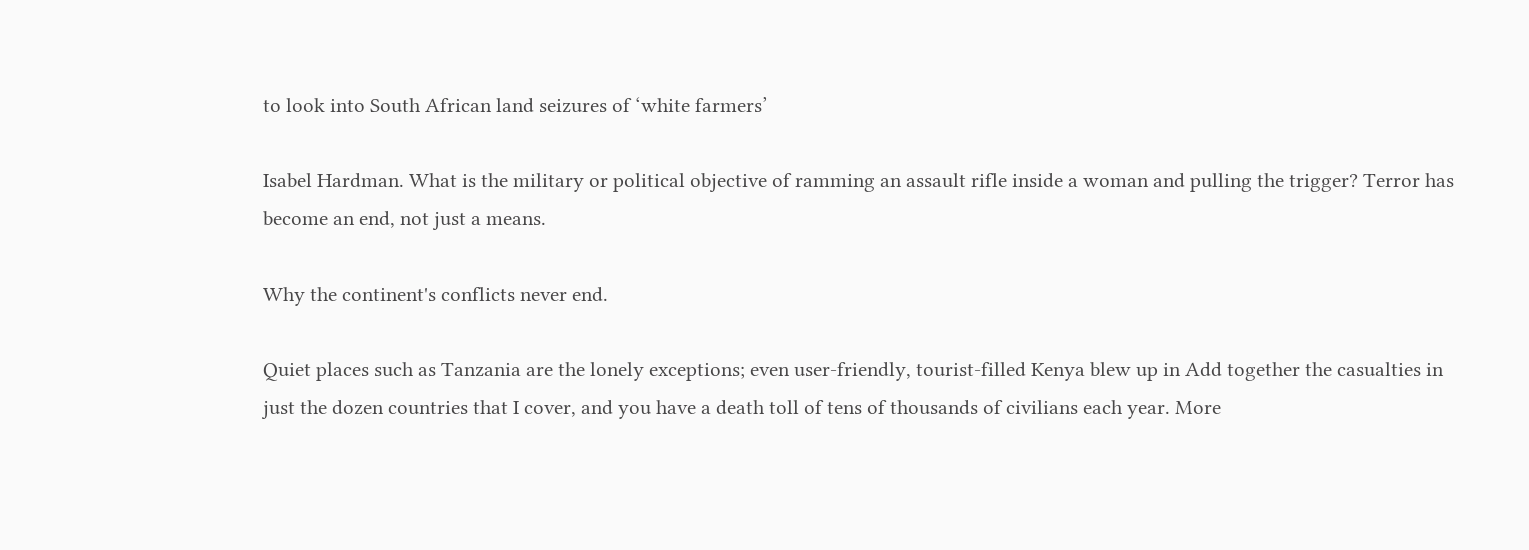to look into South African land seizures of ‘white farmers’

Isabel Hardman. What is the military or political objective of ramming an assault rifle inside a woman and pulling the trigger? Terror has become an end, not just a means.

Why the continent's conflicts never end.

Quiet places such as Tanzania are the lonely exceptions; even user-friendly, tourist-filled Kenya blew up in Add together the casualties in just the dozen countries that I cover, and you have a death toll of tens of thousands of civilians each year. More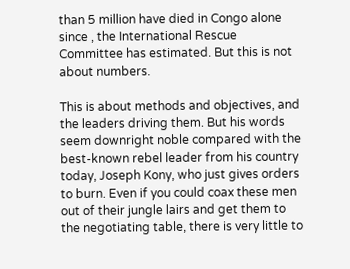than 5 million have died in Congo alone since , the International Rescue Committee has estimated. But this is not about numbers.

This is about methods and objectives, and the leaders driving them. But his words seem downright noble compared with the best-known rebel leader from his country today, Joseph Kony, who just gives orders to burn. Even if you could coax these men out of their jungle lairs and get them to the negotiating table, there is very little to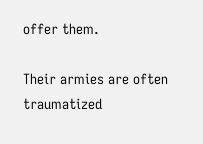offer them.

Their armies are often traumatized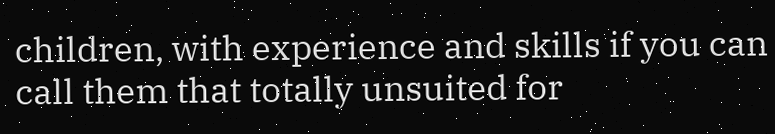children, with experience and skills if you can call them that totally unsuited for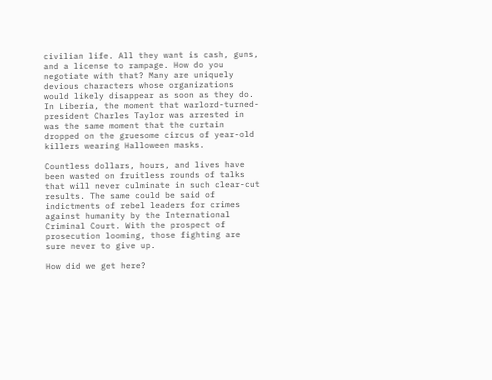civilian life. All they want is cash, guns, and a license to rampage. How do you negotiate with that? Many are uniquely devious characters whose organizations would likely disappear as soon as they do. In Liberia, the moment that warlord-turned-president Charles Taylor was arrested in was the same moment that the curtain dropped on the gruesome circus of year-old killers wearing Halloween masks.

Countless dollars, hours, and lives have been wasted on fruitless rounds of talks that will never culminate in such clear-cut results. The same could be said of indictments of rebel leaders for crimes against humanity by the International Criminal Court. With the prospect of prosecution looming, those fighting are sure never to give up.

How did we get here?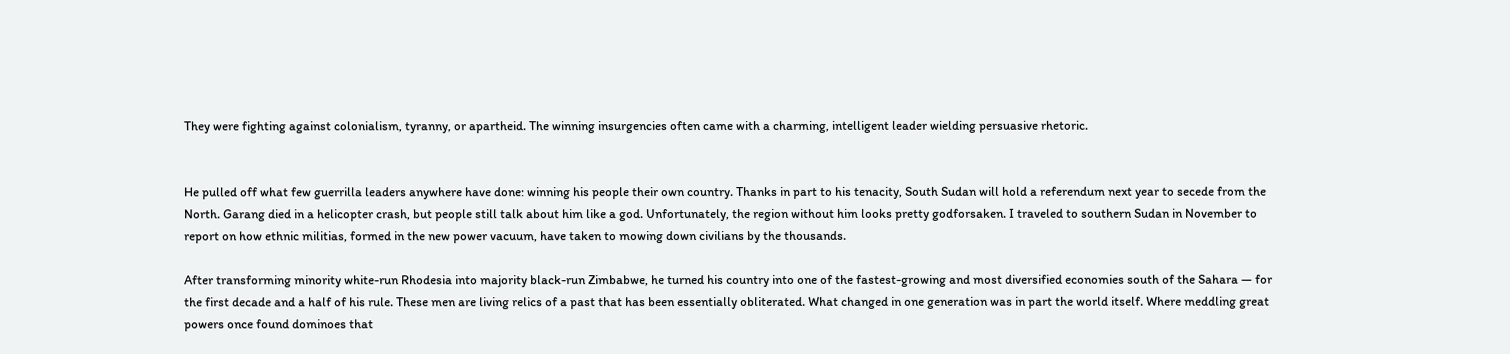They were fighting against colonialism, tyranny, or apartheid. The winning insurgencies often came with a charming, intelligent leader wielding persuasive rhetoric.


He pulled off what few guerrilla leaders anywhere have done: winning his people their own country. Thanks in part to his tenacity, South Sudan will hold a referendum next year to secede from the North. Garang died in a helicopter crash, but people still talk about him like a god. Unfortunately, the region without him looks pretty godforsaken. I traveled to southern Sudan in November to report on how ethnic militias, formed in the new power vacuum, have taken to mowing down civilians by the thousands.

After transforming minority white-run Rhodesia into majority black-run Zimbabwe, he turned his country into one of the fastest-growing and most diversified economies south of the Sahara — for the first decade and a half of his rule. These men are living relics of a past that has been essentially obliterated. What changed in one generation was in part the world itself. Where meddling great powers once found dominoes that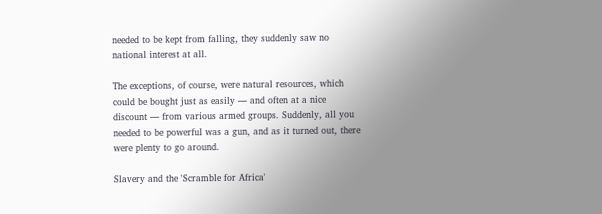needed to be kept from falling, they suddenly saw no national interest at all.

The exceptions, of course, were natural resources, which could be bought just as easily — and often at a nice discount — from various armed groups. Suddenly, all you needed to be powerful was a gun, and as it turned out, there were plenty to go around.

Slavery and the 'Scramble for Africa'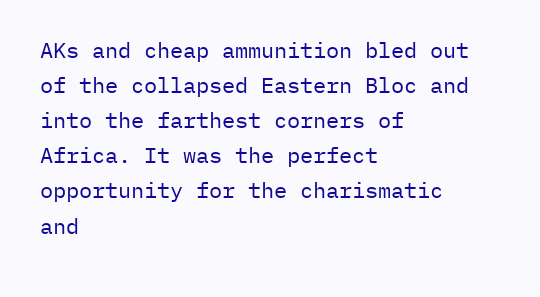AKs and cheap ammunition bled out of the collapsed Eastern Bloc and into the farthest corners of Africa. It was the perfect opportunity for the charismatic and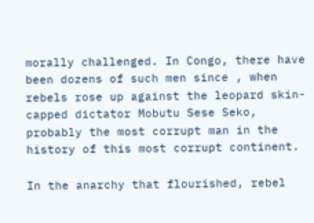morally challenged. In Congo, there have been dozens of such men since , when rebels rose up against the leopard skin-capped dictator Mobutu Sese Seko, probably the most corrupt man in the history of this most corrupt continent.

In the anarchy that flourished, rebel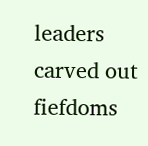leaders carved out fiefdoms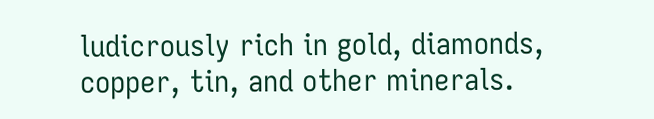ludicrously rich in gold, diamonds, copper, tin, and other minerals.